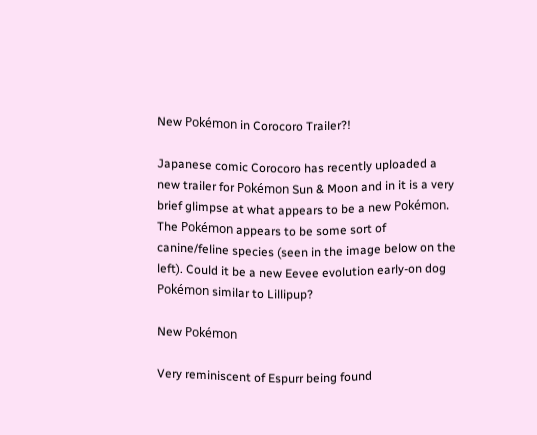New Pokémon in Corocoro Trailer?!

Japanese comic Corocoro has recently uploaded a new trailer for Pokémon Sun & Moon and in it is a very brief glimpse at what appears to be a new Pokémon. The Pokémon appears to be some sort of canine/feline species (seen in the image below on the left). Could it be a new Eevee evolution early-on dog Pokémon similar to Lillipup?

New Pokémon

Very reminiscent of Espurr being found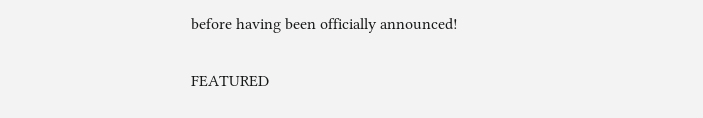before having been officially announced!

FEATURED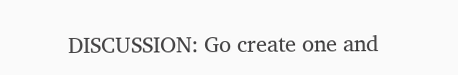DISCUSSION: Go create one and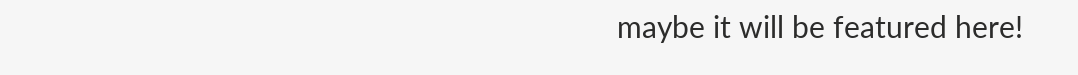maybe it will be featured here!